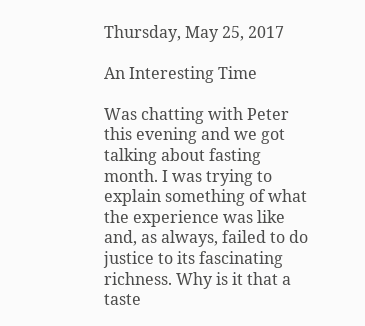Thursday, May 25, 2017

An Interesting Time

Was chatting with Peter this evening and we got talking about fasting month. I was trying to explain something of what the experience was like and, as always, failed to do justice to its fascinating richness. Why is it that a taste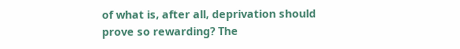of what is, after all, deprivation should prove so rewarding? The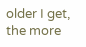older I get, the more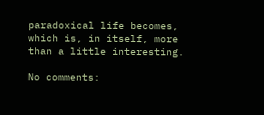paradoxical life becomes, which is, in itself, more than a little interesting.

No comments: